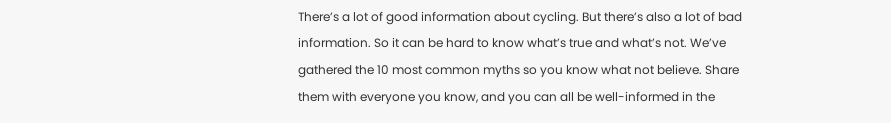There’s a lot of good information about cycling. But there’s also a lot of bad information. So it can be hard to know what’s true and what’s not. We’ve gathered the 10 most common myths so you know what not believe. Share them with everyone you know, and you can all be well-informed in the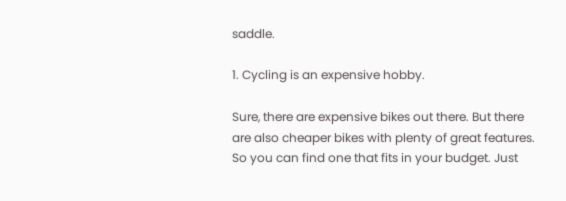saddle.

1. Cycling is an expensive hobby.

Sure, there are expensive bikes out there. But there are also cheaper bikes with plenty of great features. So you can find one that fits in your budget. Just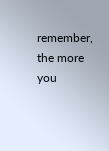remember, the more you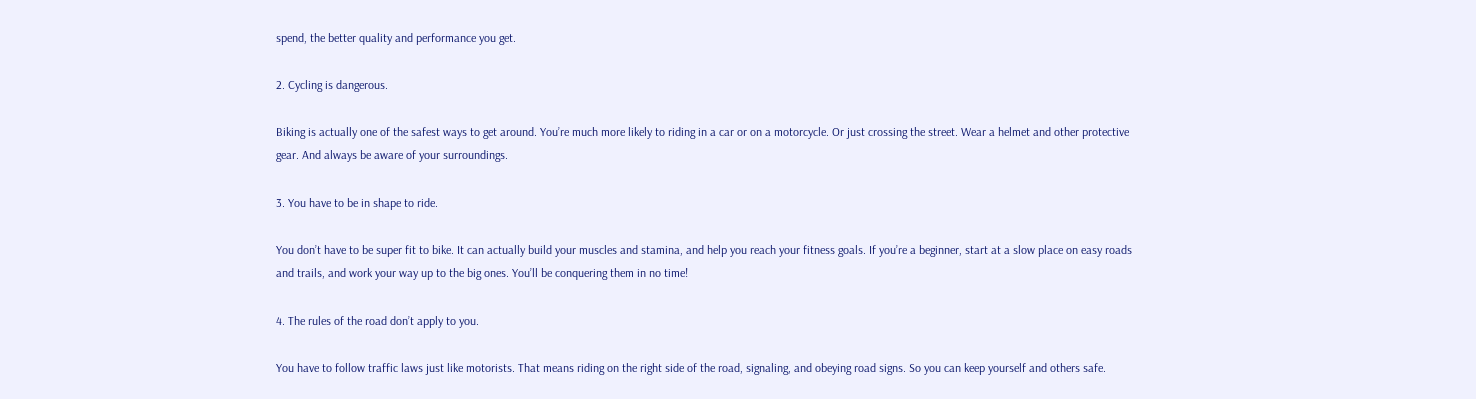spend, the better quality and performance you get.

2. Cycling is dangerous.

Biking is actually one of the safest ways to get around. You’re much more likely to riding in a car or on a motorcycle. Or just crossing the street. Wear a helmet and other protective gear. And always be aware of your surroundings.

3. You have to be in shape to ride.

You don’t have to be super fit to bike. It can actually build your muscles and stamina, and help you reach your fitness goals. If you’re a beginner, start at a slow place on easy roads and trails, and work your way up to the big ones. You’ll be conquering them in no time!

4. The rules of the road don’t apply to you.

You have to follow traffic laws just like motorists. That means riding on the right side of the road, signaling, and obeying road signs. So you can keep yourself and others safe.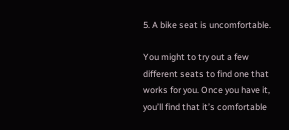5. A bike seat is uncomfortable.

You might to try out a few different seats to find one that works for you. Once you have it, you’ll find that it’s comfortable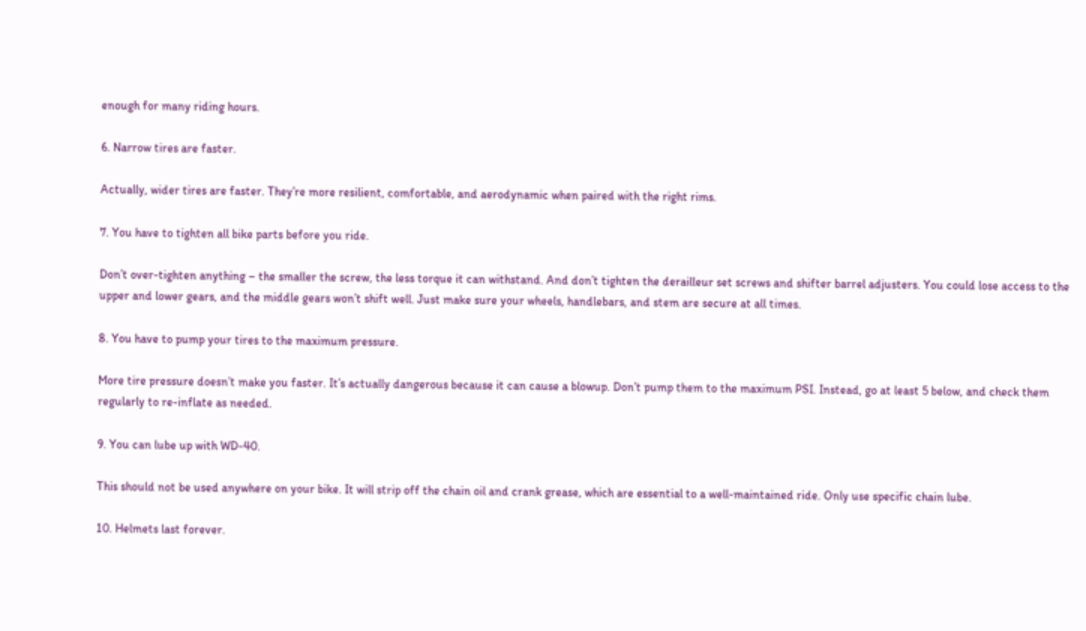enough for many riding hours.

6. Narrow tires are faster.

Actually, wider tires are faster. They’re more resilient, comfortable, and aerodynamic when paired with the right rims.

7. You have to tighten all bike parts before you ride.

Don’t over-tighten anything – the smaller the screw, the less torque it can withstand. And don’t tighten the derailleur set screws and shifter barrel adjusters. You could lose access to the upper and lower gears, and the middle gears won’t shift well. Just make sure your wheels, handlebars, and stem are secure at all times.

8. You have to pump your tires to the maximum pressure.

More tire pressure doesn’t make you faster. It’s actually dangerous because it can cause a blowup. Don’t pump them to the maximum PSI. Instead, go at least 5 below, and check them regularly to re-inflate as needed.

9. You can lube up with WD-40.

This should not be used anywhere on your bike. It will strip off the chain oil and crank grease, which are essential to a well-maintained ride. Only use specific chain lube.

10. Helmets last forever.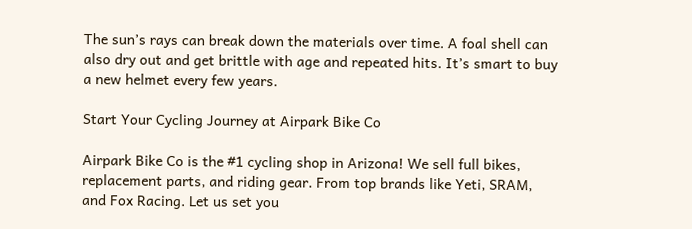The sun’s rays can break down the materials over time. A foal shell can also dry out and get brittle with age and repeated hits. It’s smart to buy a new helmet every few years.

Start Your Cycling Journey at Airpark Bike Co

Airpark Bike Co is the #1 cycling shop in Arizona! We sell full bikes, replacement parts, and riding gear. From top brands like Yeti, SRAM, and Fox Racing. Let us set you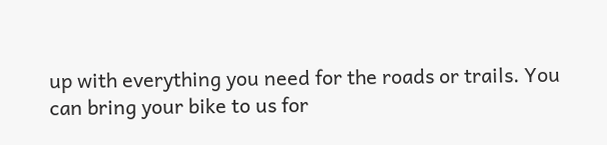up with everything you need for the roads or trails. You can bring your bike to us for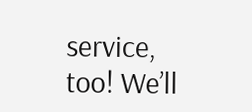service, too! We’ll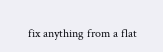fix anything from a flat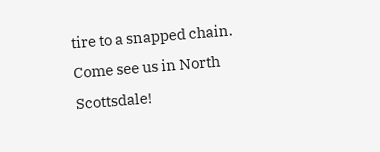tire to a snapped chain. Come see us in North Scottsdale!